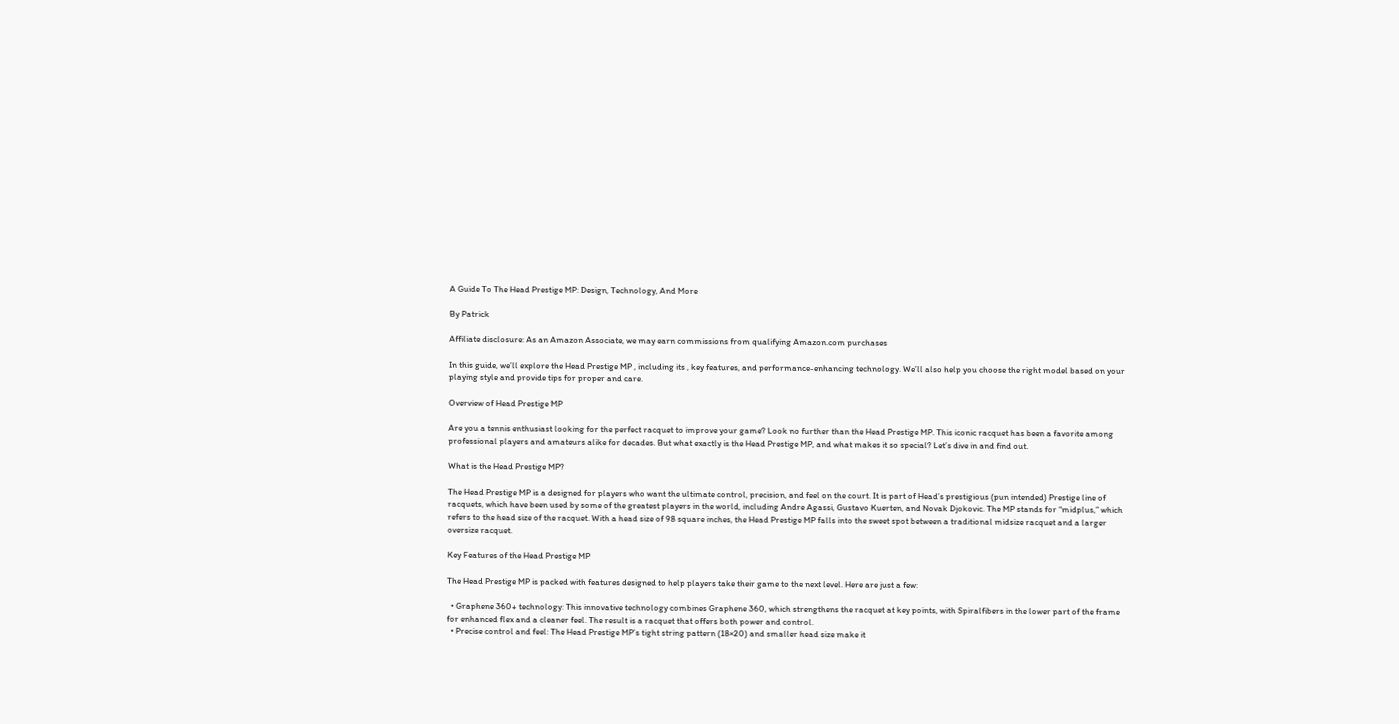A Guide To The Head Prestige MP: Design, Technology, And More

By Patrick

Affiliate disclosure: As an Amazon Associate, we may earn commissions from qualifying Amazon.com purchases

In this guide, we’ll explore the Head Prestige MP , including its , key features, and performance-enhancing technology. We’ll also help you choose the right model based on your playing style and provide tips for proper and care.

Overview of Head Prestige MP

Are you a tennis enthusiast looking for the perfect racquet to improve your game? Look no further than the Head Prestige MP. This iconic racquet has been a favorite among professional players and amateurs alike for decades. But what exactly is the Head Prestige MP, and what makes it so special? Let’s dive in and find out.

What is the Head Prestige MP?

The Head Prestige MP is a designed for players who want the ultimate control, precision, and feel on the court. It is part of Head’s prestigious (pun intended) Prestige line of racquets, which have been used by some of the greatest players in the world, including Andre Agassi, Gustavo Kuerten, and Novak Djokovic. The MP stands for “midplus,” which refers to the head size of the racquet. With a head size of 98 square inches, the Head Prestige MP falls into the sweet spot between a traditional midsize racquet and a larger oversize racquet.

Key Features of the Head Prestige MP

The Head Prestige MP is packed with features designed to help players take their game to the next level. Here are just a few:

  • Graphene 360+ technology: This innovative technology combines Graphene 360, which strengthens the racquet at key points, with Spiralfibers in the lower part of the frame for enhanced flex and a cleaner feel. The result is a racquet that offers both power and control.
  • Precise control and feel: The Head Prestige MP’s tight string pattern (18×20) and smaller head size make it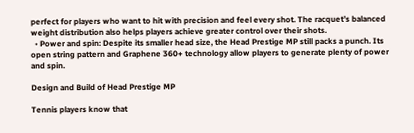perfect for players who want to hit with precision and feel every shot. The racquet’s balanced weight distribution also helps players achieve greater control over their shots.
  • Power and spin: Despite its smaller head size, the Head Prestige MP still packs a punch. Its open string pattern and Graphene 360+ technology allow players to generate plenty of power and spin.

Design and Build of Head Prestige MP

Tennis players know that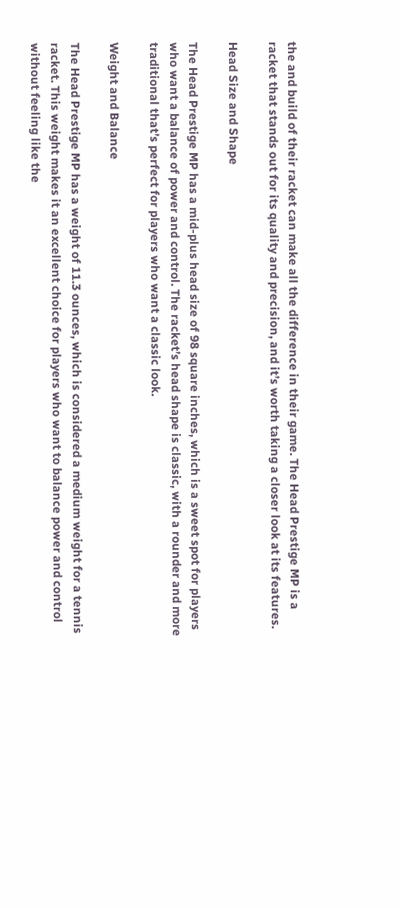the and build of their racket can make all the difference in their game. The Head Prestige MP is a racket that stands out for its quality and precision, and it’s worth taking a closer look at its features.

Head Size and Shape

The Head Prestige MP has a mid-plus head size of 98 square inches, which is a sweet spot for players who want a balance of power and control. The racket’s head shape is classic, with a rounder and more traditional that’s perfect for players who want a classic look.

Weight and Balance

The Head Prestige MP has a weight of 11.3 ounces, which is considered a medium weight for a tennis racket. This weight makes it an excellent choice for players who want to balance power and control without feeling like the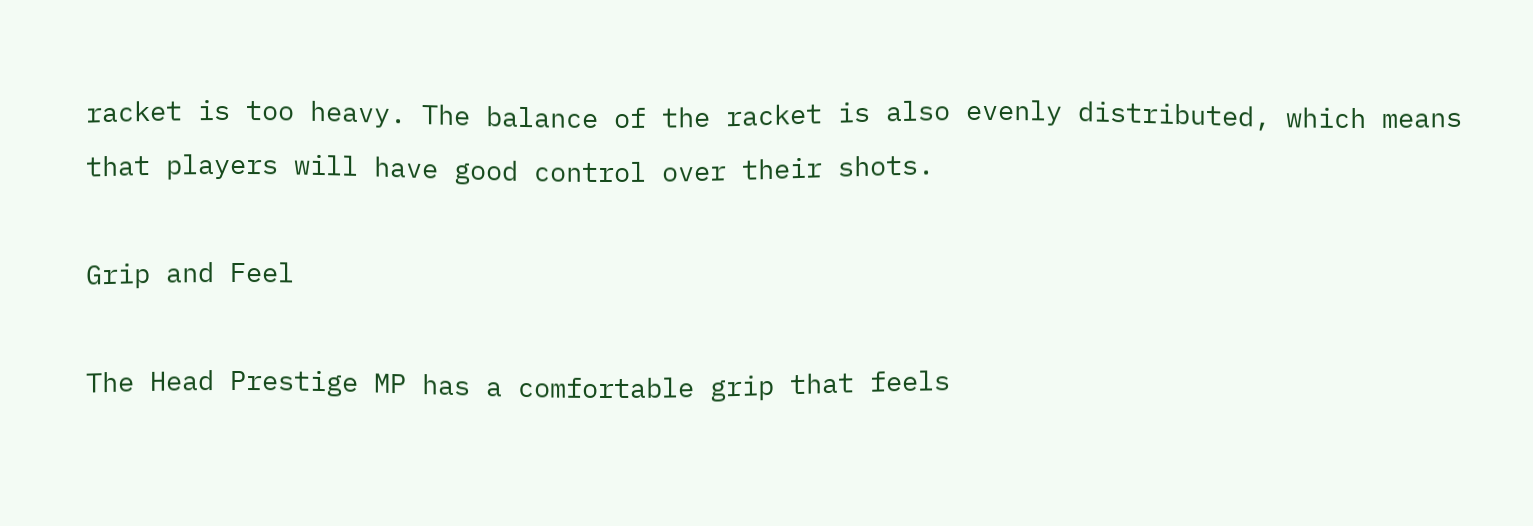racket is too heavy. The balance of the racket is also evenly distributed, which means that players will have good control over their shots.

Grip and Feel

The Head Prestige MP has a comfortable grip that feels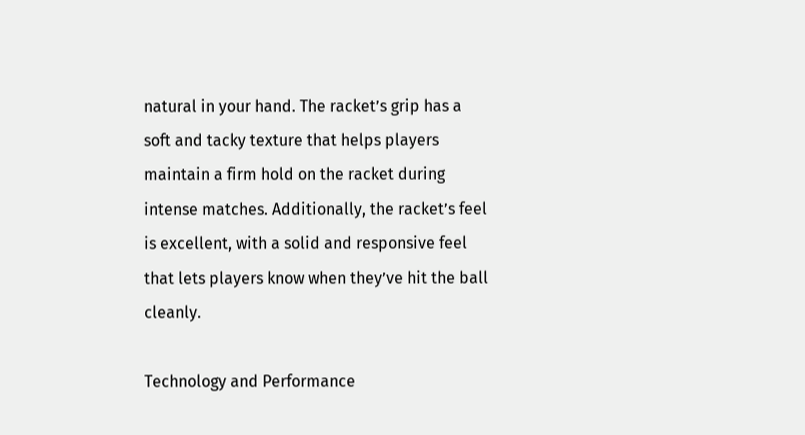natural in your hand. The racket’s grip has a soft and tacky texture that helps players maintain a firm hold on the racket during intense matches. Additionally, the racket’s feel is excellent, with a solid and responsive feel that lets players know when they’ve hit the ball cleanly.

Technology and Performance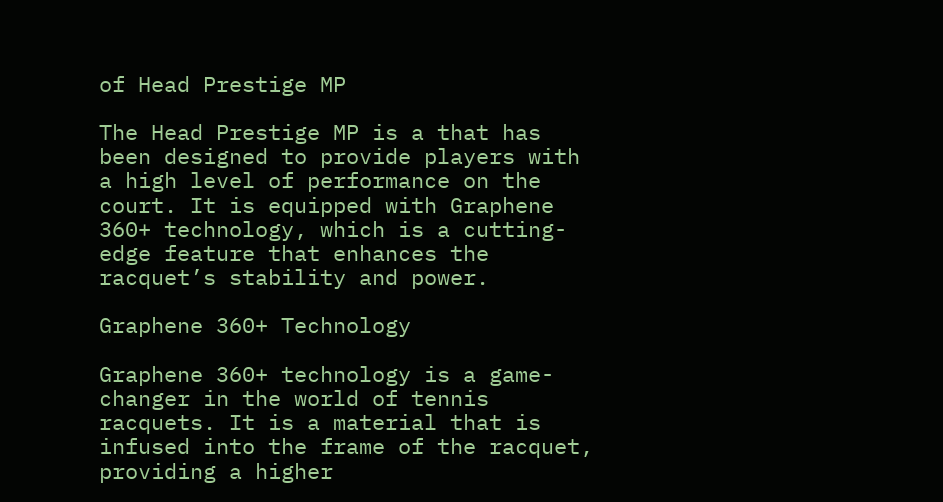of Head Prestige MP

The Head Prestige MP is a that has been designed to provide players with a high level of performance on the court. It is equipped with Graphene 360+ technology, which is a cutting-edge feature that enhances the racquet’s stability and power.

Graphene 360+ Technology

Graphene 360+ technology is a game-changer in the world of tennis racquets. It is a material that is infused into the frame of the racquet, providing a higher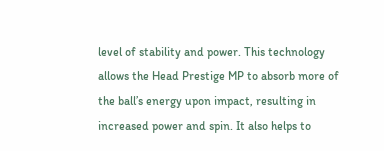level of stability and power. This technology allows the Head Prestige MP to absorb more of the ball’s energy upon impact, resulting in increased power and spin. It also helps to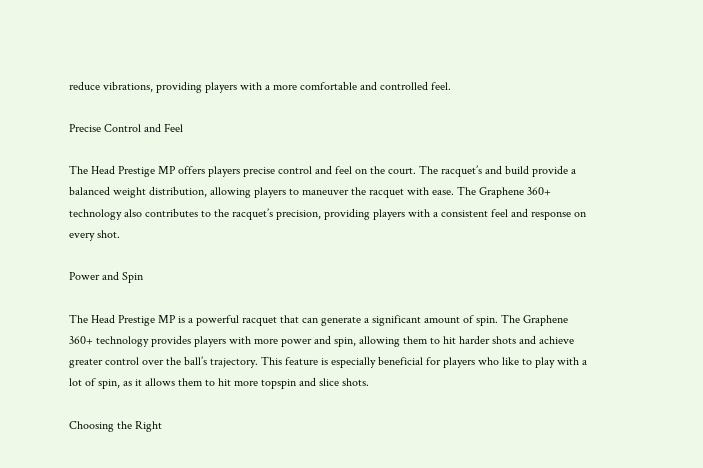reduce vibrations, providing players with a more comfortable and controlled feel.

Precise Control and Feel

The Head Prestige MP offers players precise control and feel on the court. The racquet’s and build provide a balanced weight distribution, allowing players to maneuver the racquet with ease. The Graphene 360+ technology also contributes to the racquet’s precision, providing players with a consistent feel and response on every shot.

Power and Spin

The Head Prestige MP is a powerful racquet that can generate a significant amount of spin. The Graphene 360+ technology provides players with more power and spin, allowing them to hit harder shots and achieve greater control over the ball’s trajectory. This feature is especially beneficial for players who like to play with a lot of spin, as it allows them to hit more topspin and slice shots.

Choosing the Right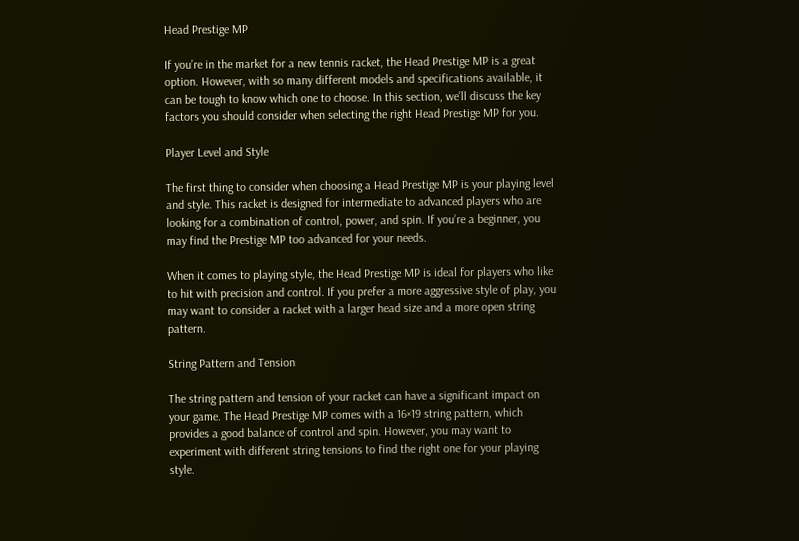Head Prestige MP

If you’re in the market for a new tennis racket, the Head Prestige MP is a great option. However, with so many different models and specifications available, it can be tough to know which one to choose. In this section, we’ll discuss the key factors you should consider when selecting the right Head Prestige MP for you.

Player Level and Style

The first thing to consider when choosing a Head Prestige MP is your playing level and style. This racket is designed for intermediate to advanced players who are looking for a combination of control, power, and spin. If you’re a beginner, you may find the Prestige MP too advanced for your needs.

When it comes to playing style, the Head Prestige MP is ideal for players who like to hit with precision and control. If you prefer a more aggressive style of play, you may want to consider a racket with a larger head size and a more open string pattern.

String Pattern and Tension

The string pattern and tension of your racket can have a significant impact on your game. The Head Prestige MP comes with a 16×19 string pattern, which provides a good balance of control and spin. However, you may want to experiment with different string tensions to find the right one for your playing style.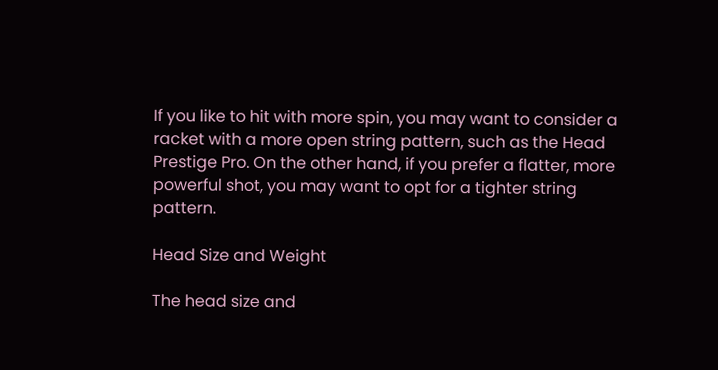If you like to hit with more spin, you may want to consider a racket with a more open string pattern, such as the Head Prestige Pro. On the other hand, if you prefer a flatter, more powerful shot, you may want to opt for a tighter string pattern.

Head Size and Weight

The head size and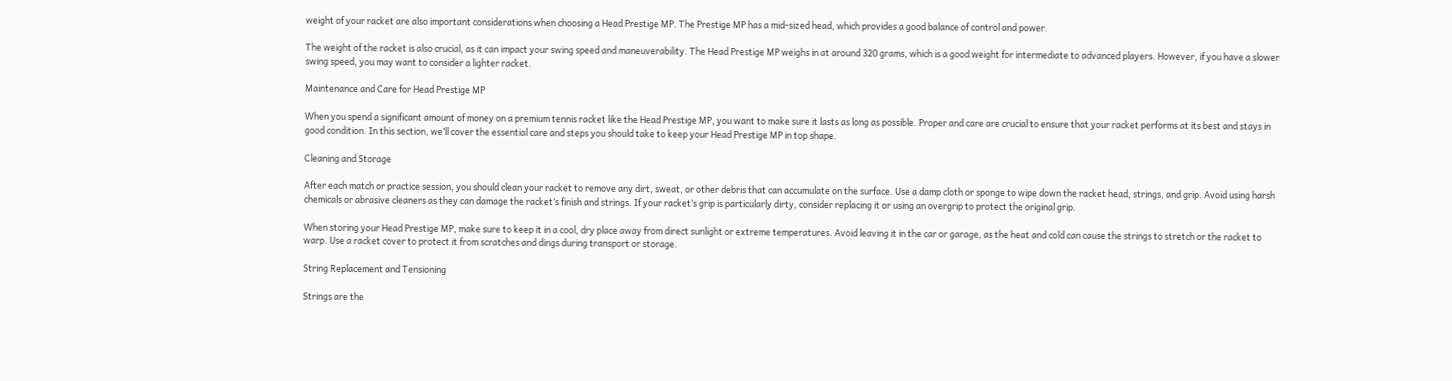weight of your racket are also important considerations when choosing a Head Prestige MP. The Prestige MP has a mid-sized head, which provides a good balance of control and power.

The weight of the racket is also crucial, as it can impact your swing speed and maneuverability. The Head Prestige MP weighs in at around 320 grams, which is a good weight for intermediate to advanced players. However, if you have a slower swing speed, you may want to consider a lighter racket.

Maintenance and Care for Head Prestige MP

When you spend a significant amount of money on a premium tennis racket like the Head Prestige MP, you want to make sure it lasts as long as possible. Proper and care are crucial to ensure that your racket performs at its best and stays in good condition. In this section, we’ll cover the essential care and steps you should take to keep your Head Prestige MP in top shape.

Cleaning and Storage

After each match or practice session, you should clean your racket to remove any dirt, sweat, or other debris that can accumulate on the surface. Use a damp cloth or sponge to wipe down the racket head, strings, and grip. Avoid using harsh chemicals or abrasive cleaners as they can damage the racket’s finish and strings. If your racket’s grip is particularly dirty, consider replacing it or using an overgrip to protect the original grip.

When storing your Head Prestige MP, make sure to keep it in a cool, dry place away from direct sunlight or extreme temperatures. Avoid leaving it in the car or garage, as the heat and cold can cause the strings to stretch or the racket to warp. Use a racket cover to protect it from scratches and dings during transport or storage.

String Replacement and Tensioning

Strings are the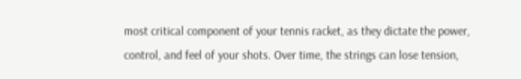most critical component of your tennis racket, as they dictate the power, control, and feel of your shots. Over time, the strings can lose tension,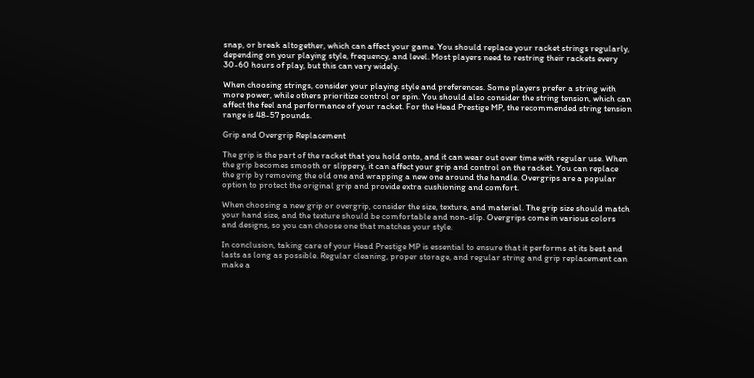snap, or break altogether, which can affect your game. You should replace your racket strings regularly, depending on your playing style, frequency, and level. Most players need to restring their rackets every 30-60 hours of play, but this can vary widely.

When choosing strings, consider your playing style and preferences. Some players prefer a string with more power, while others prioritize control or spin. You should also consider the string tension, which can affect the feel and performance of your racket. For the Head Prestige MP, the recommended string tension range is 48-57 pounds.

Grip and Overgrip Replacement

The grip is the part of the racket that you hold onto, and it can wear out over time with regular use. When the grip becomes smooth or slippery, it can affect your grip and control on the racket. You can replace the grip by removing the old one and wrapping a new one around the handle. Overgrips are a popular option to protect the original grip and provide extra cushioning and comfort.

When choosing a new grip or overgrip, consider the size, texture, and material. The grip size should match your hand size, and the texture should be comfortable and non-slip. Overgrips come in various colors and designs, so you can choose one that matches your style.

In conclusion, taking care of your Head Prestige MP is essential to ensure that it performs at its best and lasts as long as possible. Regular cleaning, proper storage, and regular string and grip replacement can make a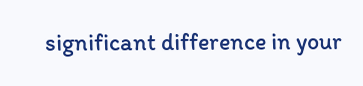significant difference in your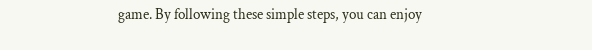game. By following these simple steps, you can enjoy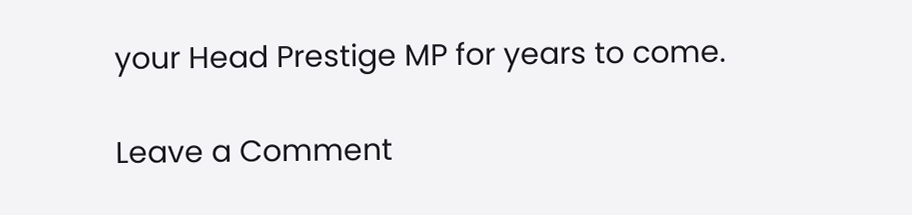your Head Prestige MP for years to come.

Leave a Comment